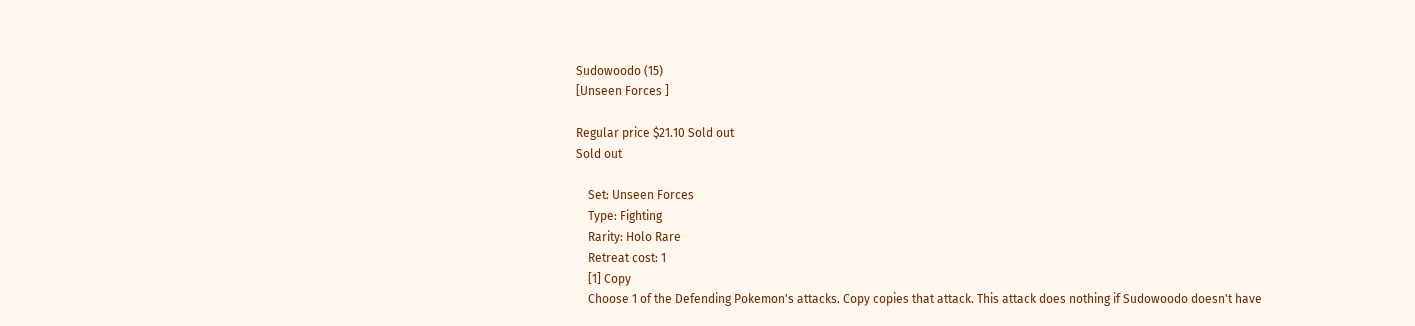Sudowoodo (15)
[Unseen Forces ]

Regular price $21.10 Sold out
Sold out

    Set: Unseen Forces
    Type: Fighting
    Rarity: Holo Rare
    Retreat cost: 1
    [1] Copy
    Choose 1 of the Defending Pokemon's attacks. Copy copies that attack. This attack does nothing if Sudowoodo doesn't have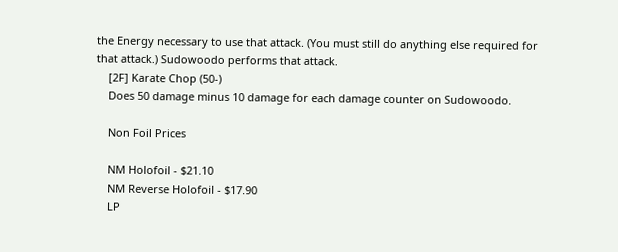the Energy necessary to use that attack. (You must still do anything else required for that attack.) Sudowoodo performs that attack.
    [2F] Karate Chop (50-)
    Does 50 damage minus 10 damage for each damage counter on Sudowoodo.

    Non Foil Prices

    NM Holofoil - $21.10
    NM Reverse Holofoil - $17.90
    LP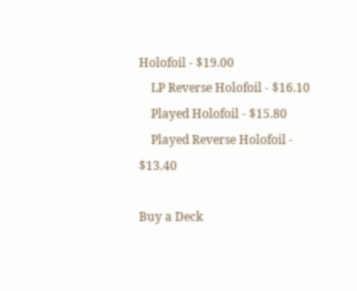Holofoil - $19.00
    LP Reverse Holofoil - $16.10
    Played Holofoil - $15.80
    Played Reverse Holofoil - $13.40

Buy a Deck